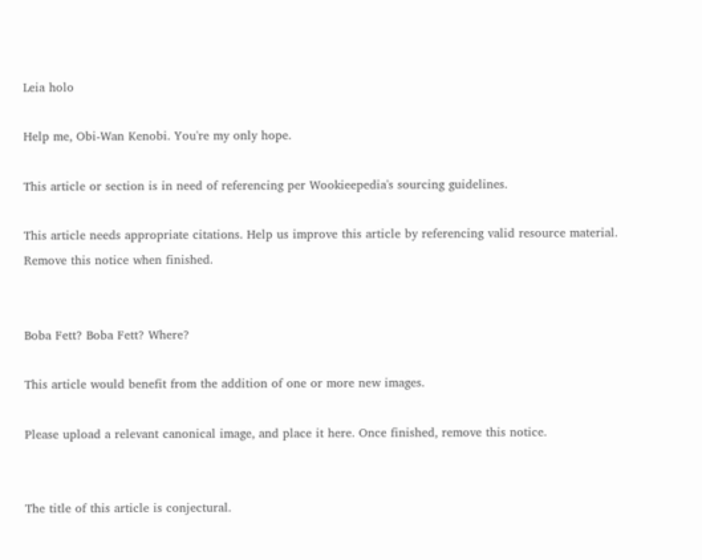Leia holo

Help me, Obi-Wan Kenobi. You're my only hope.

This article or section is in need of referencing per Wookieepedia's sourcing guidelines.

This article needs appropriate citations. Help us improve this article by referencing valid resource material. Remove this notice when finished.


Boba Fett? Boba Fett? Where?

This article would benefit from the addition of one or more new images.

Please upload a relevant canonical image, and place it here. Once finished, remove this notice.


The title of this article is conjectural.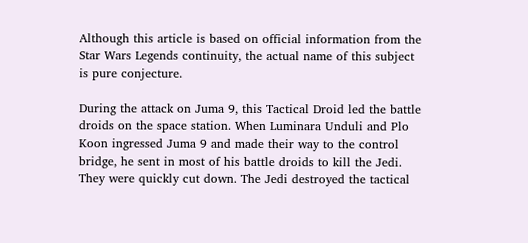Although this article is based on official information from the Star Wars Legends continuity, the actual name of this subject is pure conjecture.

During the attack on Juma 9, this Tactical Droid led the battle droids on the space station. When Luminara Unduli and Plo Koon ingressed Juma 9 and made their way to the control bridge, he sent in most of his battle droids to kill the Jedi. They were quickly cut down. The Jedi destroyed the tactical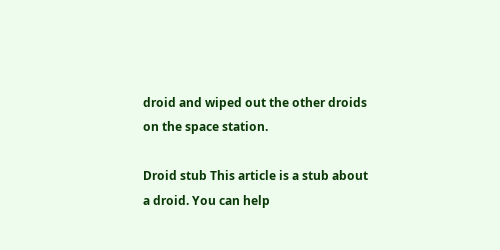droid and wiped out the other droids on the space station.

Droid stub This article is a stub about a droid. You can help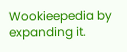Wookieepedia by expanding it.